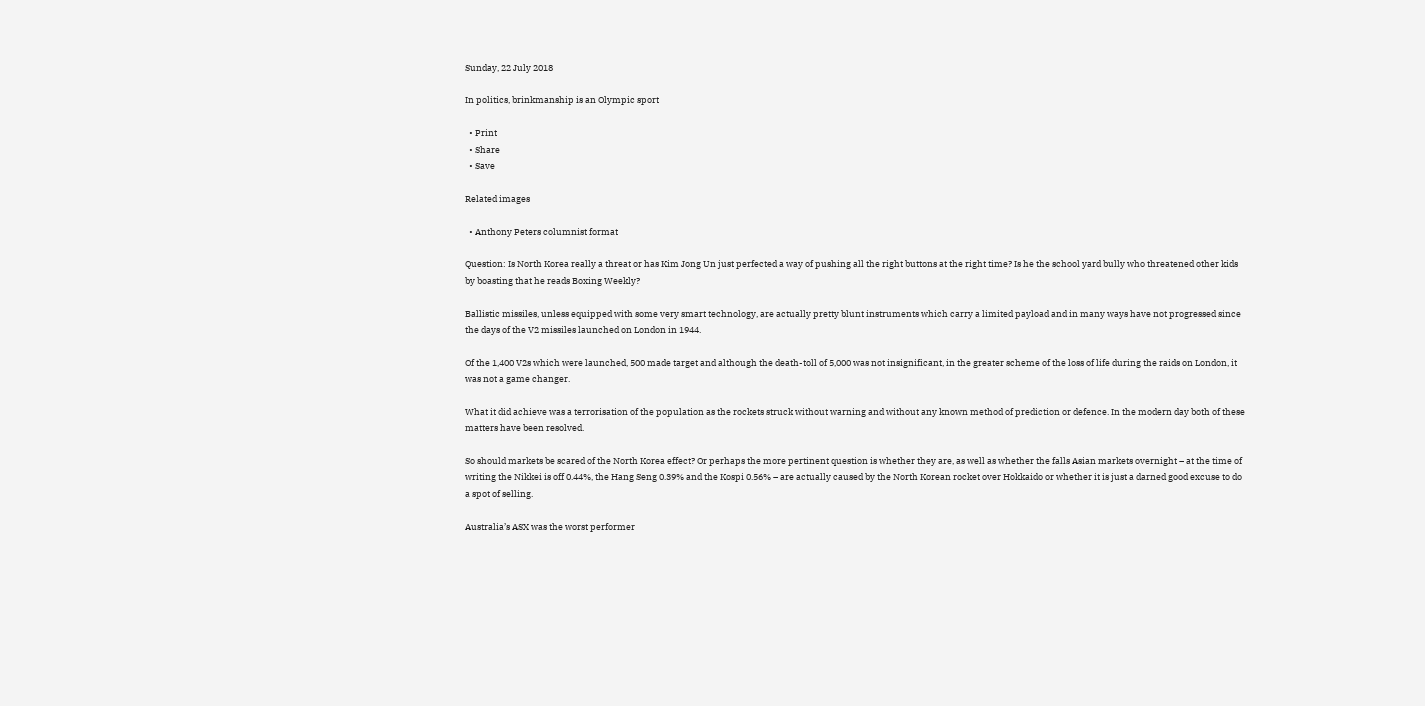Sunday, 22 July 2018

In politics, brinkmanship is an Olympic sport

  • Print
  • Share
  • Save

Related images

  • Anthony Peters columnist format

Question: Is North Korea really a threat or has Kim Jong Un just perfected a way of pushing all the right buttons at the right time? Is he the school yard bully who threatened other kids by boasting that he reads Boxing Weekly?

Ballistic missiles, unless equipped with some very smart technology, are actually pretty blunt instruments which carry a limited payload and in many ways have not progressed since the days of the V2 missiles launched on London in 1944.

Of the 1,400 V2s which were launched, 500 made target and although the death-toll of 5,000 was not insignificant, in the greater scheme of the loss of life during the raids on London, it was not a game changer.

What it did achieve was a terrorisation of the population as the rockets struck without warning and without any known method of prediction or defence. In the modern day both of these matters have been resolved.

So should markets be scared of the North Korea effect? Or perhaps the more pertinent question is whether they are, as well as whether the falls Asian markets overnight – at the time of writing the Nikkei is off 0.44%, the Hang Seng 0.39% and the Kospi 0.56% – are actually caused by the North Korean rocket over Hokkaido or whether it is just a darned good excuse to do a spot of selling.

Australia’s ASX was the worst performer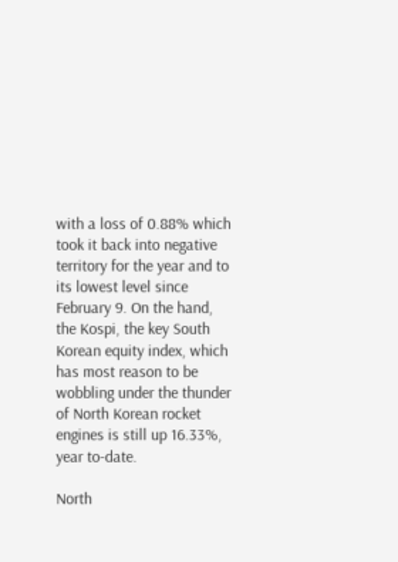with a loss of 0.88% which took it back into negative territory for the year and to its lowest level since February 9. On the hand, the Kospi, the key South Korean equity index, which has most reason to be wobbling under the thunder of North Korean rocket engines is still up 16.33%, year to-date.

North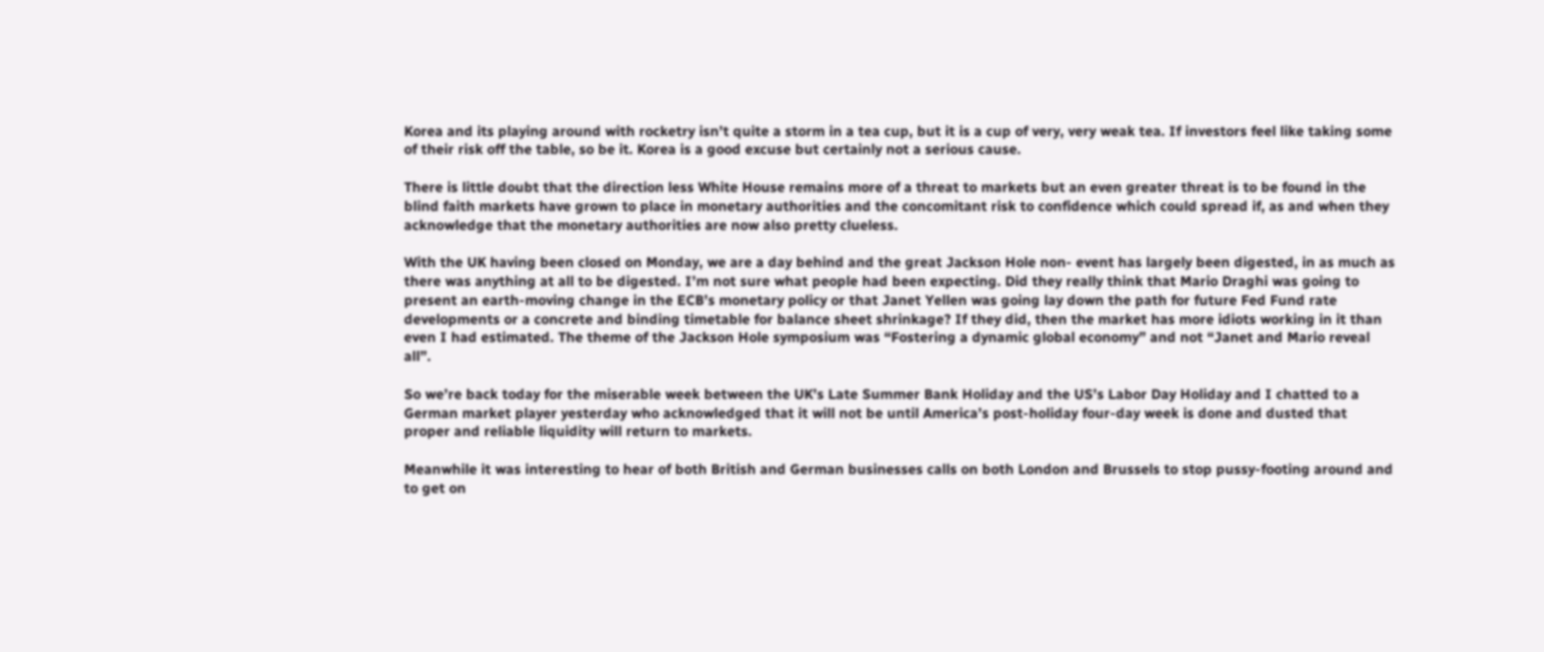Korea and its playing around with rocketry isn’t quite a storm in a tea cup, but it is a cup of very, very weak tea. If investors feel like taking some of their risk off the table, so be it. Korea is a good excuse but certainly not a serious cause.

There is little doubt that the direction less White House remains more of a threat to markets but an even greater threat is to be found in the blind faith markets have grown to place in monetary authorities and the concomitant risk to confidence which could spread if, as and when they acknowledge that the monetary authorities are now also pretty clueless.

With the UK having been closed on Monday, we are a day behind and the great Jackson Hole non- event has largely been digested, in as much as there was anything at all to be digested. I’m not sure what people had been expecting. Did they really think that Mario Draghi was going to present an earth-moving change in the ECB’s monetary policy or that Janet Yellen was going lay down the path for future Fed Fund rate developments or a concrete and binding timetable for balance sheet shrinkage? If they did, then the market has more idiots working in it than even I had estimated. The theme of the Jackson Hole symposium was “Fostering a dynamic global economy” and not “Janet and Mario reveal all”.

So we’re back today for the miserable week between the UK’s Late Summer Bank Holiday and the US’s Labor Day Holiday and I chatted to a German market player yesterday who acknowledged that it will not be until America’s post-holiday four-day week is done and dusted that proper and reliable liquidity will return to markets.

Meanwhile it was interesting to hear of both British and German businesses calls on both London and Brussels to stop pussy-footing around and to get on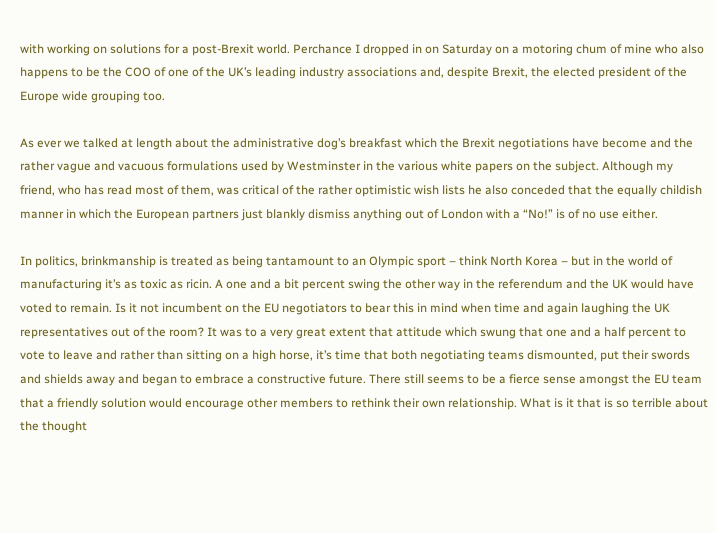with working on solutions for a post-Brexit world. Perchance I dropped in on Saturday on a motoring chum of mine who also happens to be the COO of one of the UK’s leading industry associations and, despite Brexit, the elected president of the Europe wide grouping too.

As ever we talked at length about the administrative dog’s breakfast which the Brexit negotiations have become and the rather vague and vacuous formulations used by Westminster in the various white papers on the subject. Although my friend, who has read most of them, was critical of the rather optimistic wish lists he also conceded that the equally childish manner in which the European partners just blankly dismiss anything out of London with a “No!” is of no use either.

In politics, brinkmanship is treated as being tantamount to an Olympic sport – think North Korea – but in the world of manufacturing it’s as toxic as ricin. A one and a bit percent swing the other way in the referendum and the UK would have voted to remain. Is it not incumbent on the EU negotiators to bear this in mind when time and again laughing the UK representatives out of the room? It was to a very great extent that attitude which swung that one and a half percent to vote to leave and rather than sitting on a high horse, it’s time that both negotiating teams dismounted, put their swords and shields away and began to embrace a constructive future. There still seems to be a fierce sense amongst the EU team that a friendly solution would encourage other members to rethink their own relationship. What is it that is so terrible about the thought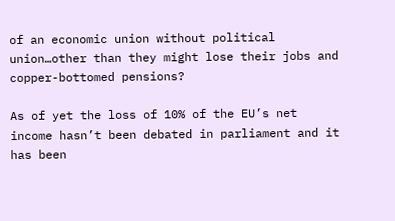of an economic union without political union…other than they might lose their jobs and copper-bottomed pensions?

As of yet the loss of 10% of the EU’s net income hasn’t been debated in parliament and it has been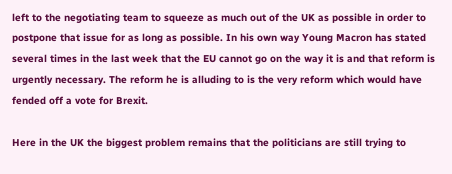left to the negotiating team to squeeze as much out of the UK as possible in order to postpone that issue for as long as possible. In his own way Young Macron has stated several times in the last week that the EU cannot go on the way it is and that reform is urgently necessary. The reform he is alluding to is the very reform which would have fended off a vote for Brexit.

Here in the UK the biggest problem remains that the politicians are still trying to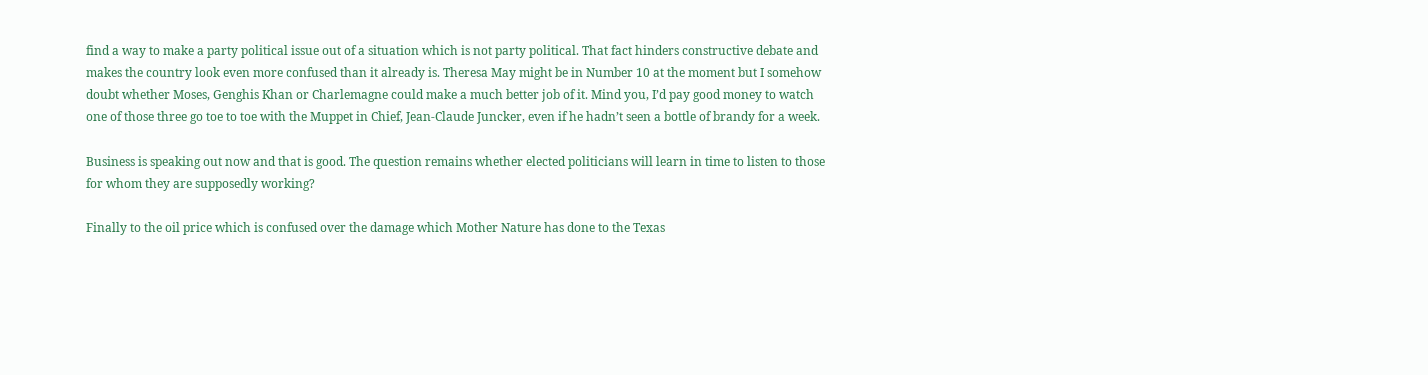find a way to make a party political issue out of a situation which is not party political. That fact hinders constructive debate and makes the country look even more confused than it already is. Theresa May might be in Number 10 at the moment but I somehow doubt whether Moses, Genghis Khan or Charlemagne could make a much better job of it. Mind you, I’d pay good money to watch one of those three go toe to toe with the Muppet in Chief, Jean-Claude Juncker, even if he hadn’t seen a bottle of brandy for a week.

Business is speaking out now and that is good. The question remains whether elected politicians will learn in time to listen to those for whom they are supposedly working?

Finally to the oil price which is confused over the damage which Mother Nature has done to the Texas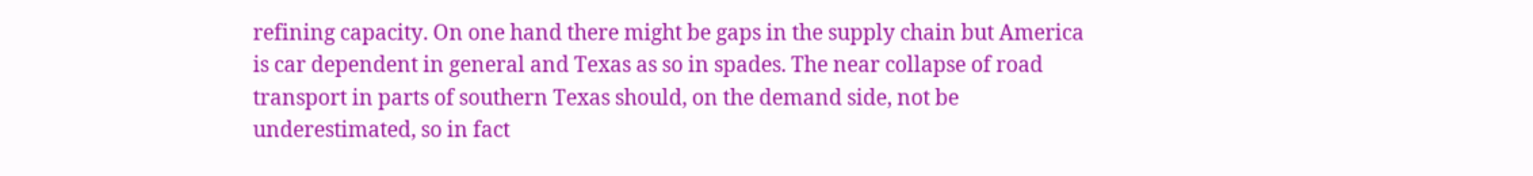refining capacity. On one hand there might be gaps in the supply chain but America is car dependent in general and Texas as so in spades. The near collapse of road transport in parts of southern Texas should, on the demand side, not be underestimated, so in fact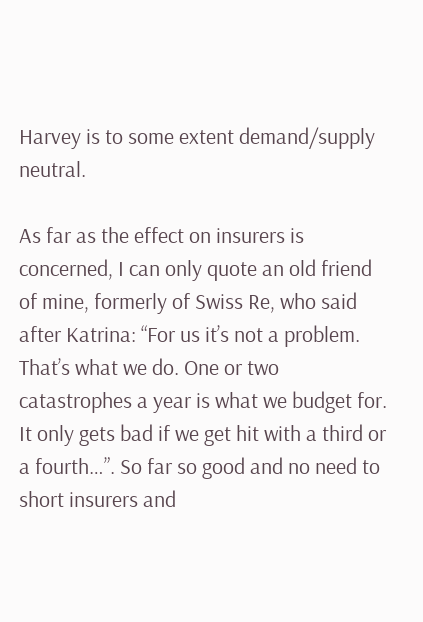Harvey is to some extent demand/supply neutral.

As far as the effect on insurers is concerned, I can only quote an old friend of mine, formerly of Swiss Re, who said after Katrina: “For us it’s not a problem. That’s what we do. One or two catastrophes a year is what we budget for. It only gets bad if we get hit with a third or a fourth…”. So far so good and no need to short insurers and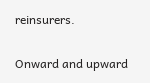reinsurers.

Onward and upward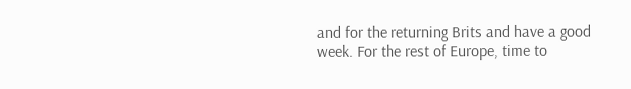and for the returning Brits and have a good week. For the rest of Europe, time to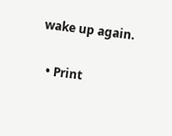wake up again.

  • Print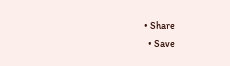• Share
  • Save